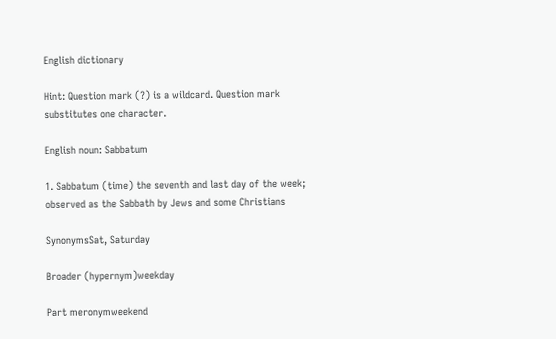English dictionary

Hint: Question mark (?) is a wildcard. Question mark substitutes one character.

English noun: Sabbatum

1. Sabbatum (time) the seventh and last day of the week; observed as the Sabbath by Jews and some Christians

SynonymsSat, Saturday

Broader (hypernym)weekday

Part meronymweekend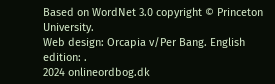Based on WordNet 3.0 copyright © Princeton University.
Web design: Orcapia v/Per Bang. English edition: .
2024 onlineordbog.dk